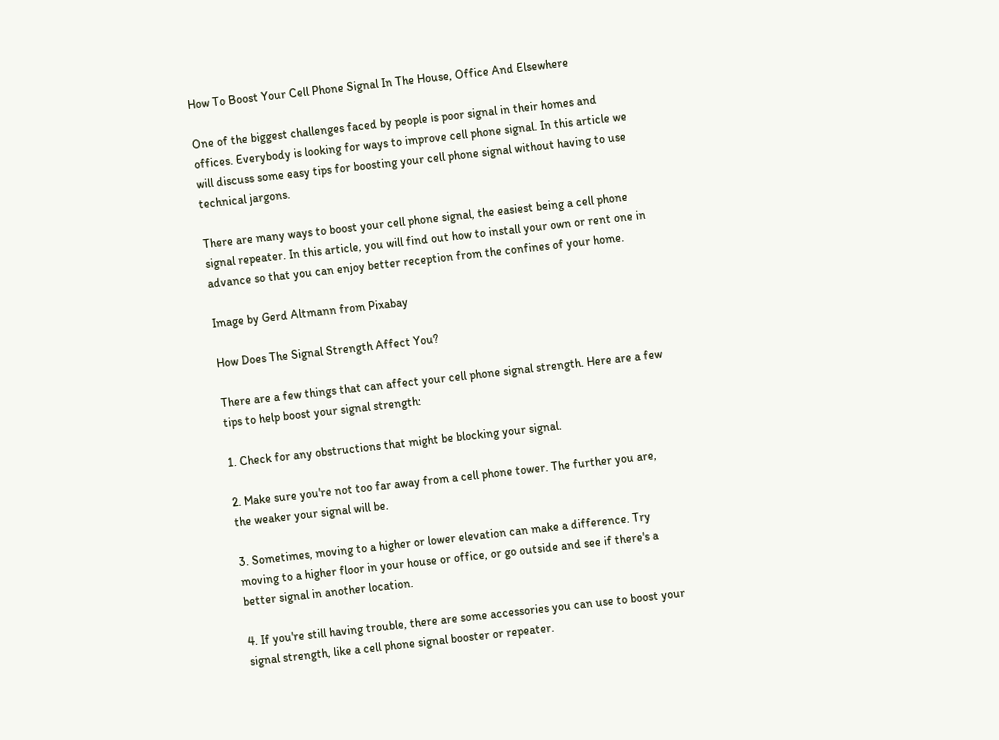How To Boost Your Cell Phone Signal In The House, Office And Elsewhere

One of the biggest challenges faced by people is poor signal in their homes and offices. Everybody is looking for ways to improve cell phone signal. In this article we will discuss some easy tips for boosting your cell phone signal without having to use technical jargons.

There are many ways to boost your cell phone signal, the easiest being a cell phone signal repeater. In this article, you will find out how to install your own or rent one in advance so that you can enjoy better reception from the confines of your home.

Image by Gerd Altmann from Pixabay

How Does The Signal Strength Affect You?

There are a few things that can affect your cell phone signal strength. Here are a few tips to help boost your signal strength:

1. Check for any obstructions that might be blocking your signal.

2. Make sure you're not too far away from a cell phone tower. The further you are, the weaker your signal will be.

3. Sometimes, moving to a higher or lower elevation can make a difference. Try moving to a higher floor in your house or office, or go outside and see if there's a better signal in another location.

4. If you're still having trouble, there are some accessories you can use to boost your signal strength, like a cell phone signal booster or repeater.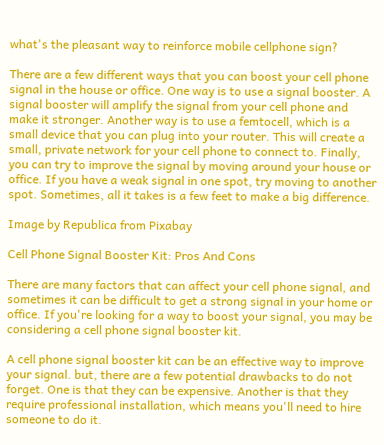what's the pleasant way to reinforce mobile cellphone sign?

There are a few different ways that you can boost your cell phone signal in the house or office. One way is to use a signal booster. A signal booster will amplify the signal from your cell phone and make it stronger. Another way is to use a femtocell, which is a small device that you can plug into your router. This will create a small, private network for your cell phone to connect to. Finally, you can try to improve the signal by moving around your house or office. If you have a weak signal in one spot, try moving to another spot. Sometimes, all it takes is a few feet to make a big difference.

Image by Republica from Pixabay

Cell Phone Signal Booster Kit: Pros And Cons

There are many factors that can affect your cell phone signal, and sometimes it can be difficult to get a strong signal in your home or office. If you're looking for a way to boost your signal, you may be considering a cell phone signal booster kit.

A cell phone signal booster kit can be an effective way to improve your signal. but, there are a few potential drawbacks to do not forget. One is that they can be expensive. Another is that they require professional installation, which means you'll need to hire someone to do it.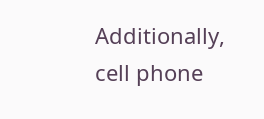Additionally, cell phone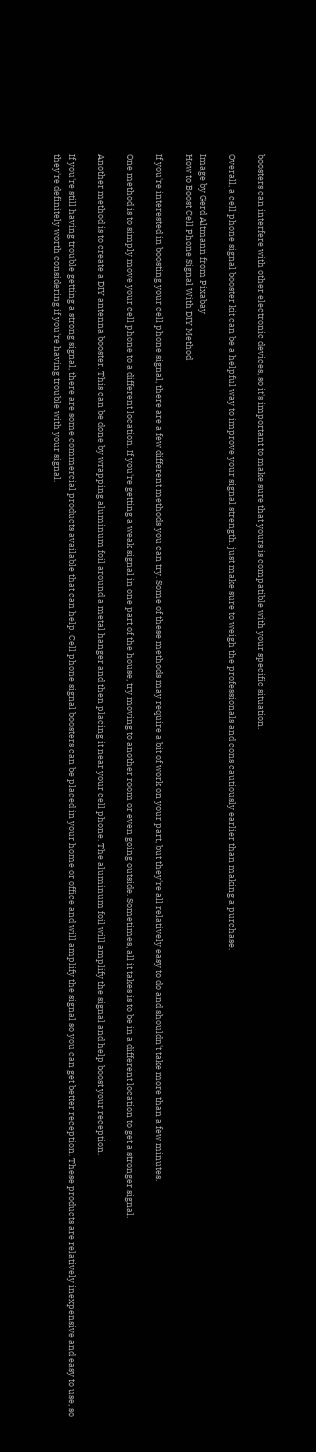boosters can interfere with other electronic devices, so it's important to make sure that yours is compatible with your specific situation.

Overall, a cell phone signal booster kit can be a helpful way to improve your signal strength. just make sure to weigh the professionals and cons cautiously earlier than making a purchase.

Image by Gerd Altmann from Pixabay
How to Boost Cell Phone Signal With DIY Method

If you're interested in boosting your cell phone signal, there are a few different methods you can try. Some of these methods may require a bit of work on your part, but they're all relatively easy to do and shouldn't take more than a few minutes.

One method is to simply move your cell phone to a different location. If you're getting a weak signal in one part of the house, try moving to another room or even going outside. Sometimes, all it takes is to be in a different location to get a stronger signal.

Another method is to create a DIY antenna booster. This can be done by wrapping aluminum foil around a metal hanger and then placing it near your cell phone. The aluminum foil will amplify the signal and help boost your reception.

If you're still having trouble getting a strong signal, there are some commercial products available that can help. Cell phone signal boosters can be placed in your home or office and will amplify the signal so you can get better reception. These products are relatively inexpensive and easy to use, so they're definitely worth considering if you're having trouble with your signal.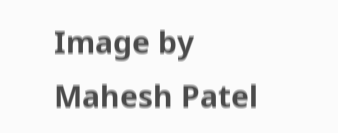Image by Mahesh Patel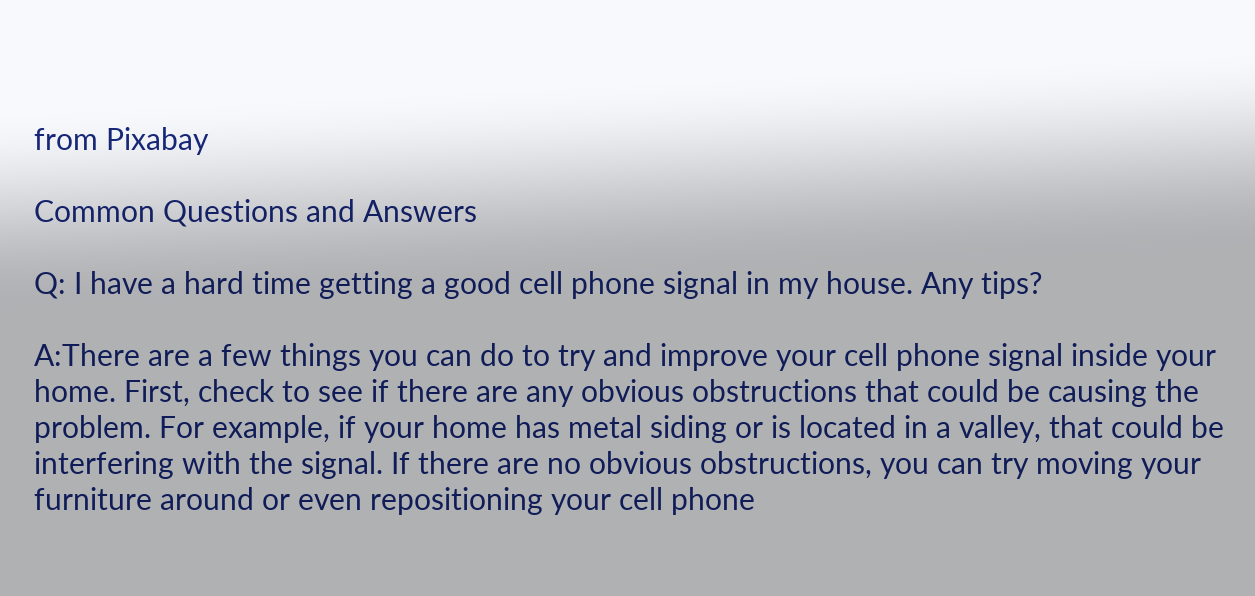from Pixabay

Common Questions and Answers

Q: I have a hard time getting a good cell phone signal in my house. Any tips?

A:There are a few things you can do to try and improve your cell phone signal inside your home. First, check to see if there are any obvious obstructions that could be causing the problem. For example, if your home has metal siding or is located in a valley, that could be interfering with the signal. If there are no obvious obstructions, you can try moving your furniture around or even repositioning your cell phone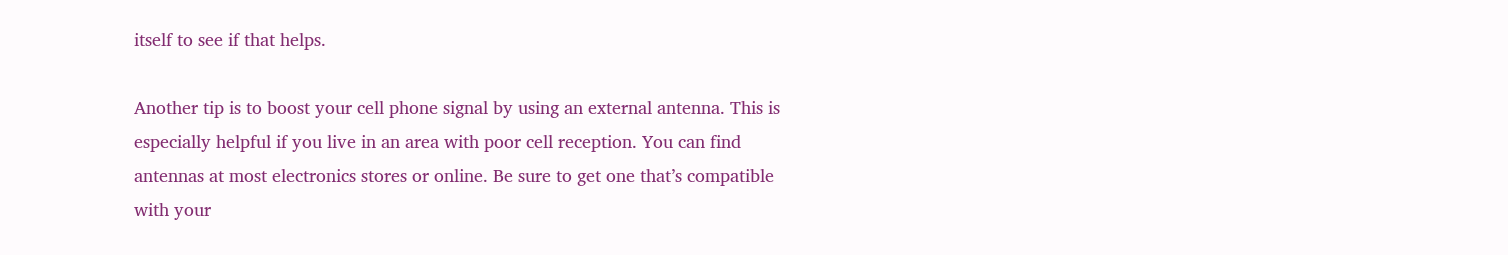itself to see if that helps.

Another tip is to boost your cell phone signal by using an external antenna. This is especially helpful if you live in an area with poor cell reception. You can find antennas at most electronics stores or online. Be sure to get one that’s compatible with your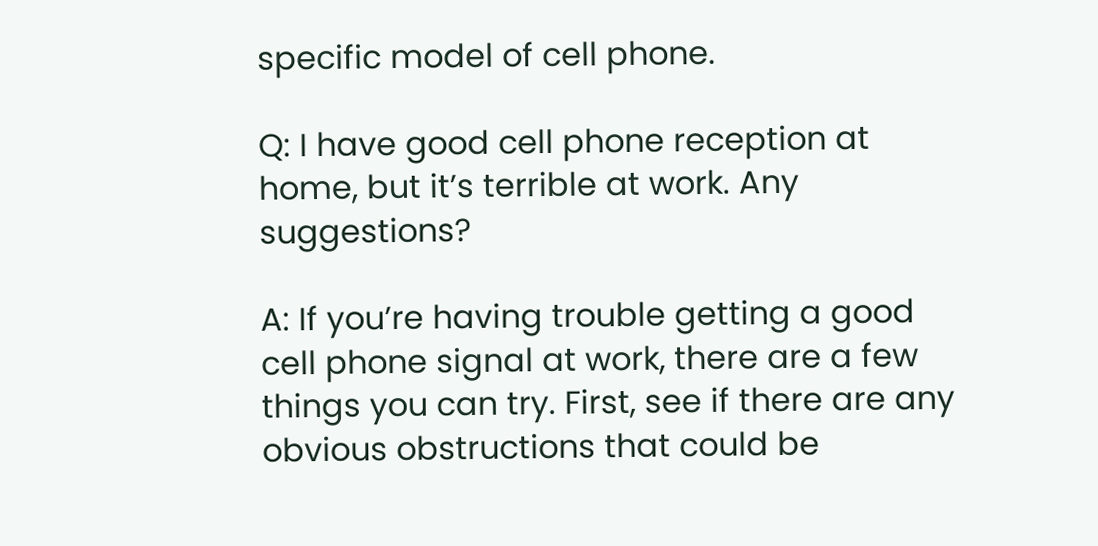specific model of cell phone.

Q: I have good cell phone reception at home, but it’s terrible at work. Any suggestions?

A: If you’re having trouble getting a good cell phone signal at work, there are a few things you can try. First, see if there are any obvious obstructions that could be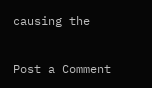causing the

Post a Comment